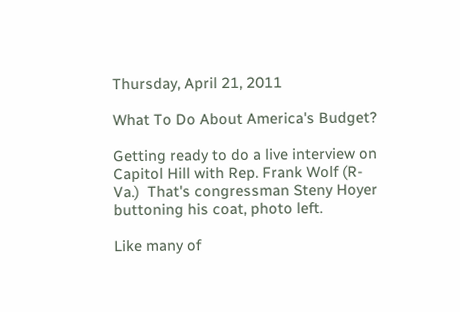Thursday, April 21, 2011

What To Do About America's Budget?

Getting ready to do a live interview on Capitol Hill with Rep. Frank Wolf (R-Va.)  That's congressman Steny Hoyer buttoning his coat, photo left.

Like many of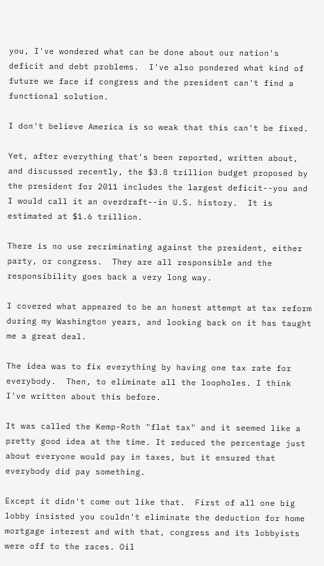you, I've wondered what can be done about our nation's deficit and debt problems.  I've also pondered what kind of future we face if congress and the president can't find a functional solution.

I don't believe America is so weak that this can't be fixed.

Yet, after everything that's been reported, written about, and discussed recently, the $3.8 trillion budget proposed by the president for 2011 includes the largest deficit--you and I would call it an overdraft--in U.S. history.  It is estimated at $1.6 trillion.

There is no use recriminating against the president, either party, or congress.  They are all responsible and the responsibility goes back a very long way.

I covered what appeared to be an honest attempt at tax reform during my Washington years, and looking back on it has taught me a great deal.

The idea was to fix everything by having one tax rate for everybody.  Then, to eliminate all the loopholes. I think I've written about this before.

It was called the Kemp-Roth "flat tax" and it seemed like a pretty good idea at the time. It reduced the percentage just about everyone would pay in taxes, but it ensured that everybody did pay something.

Except it didn't come out like that.  First of all one big lobby insisted you couldn't eliminate the deduction for home mortgage interest and with that, congress and its lobbyists were off to the races. Oil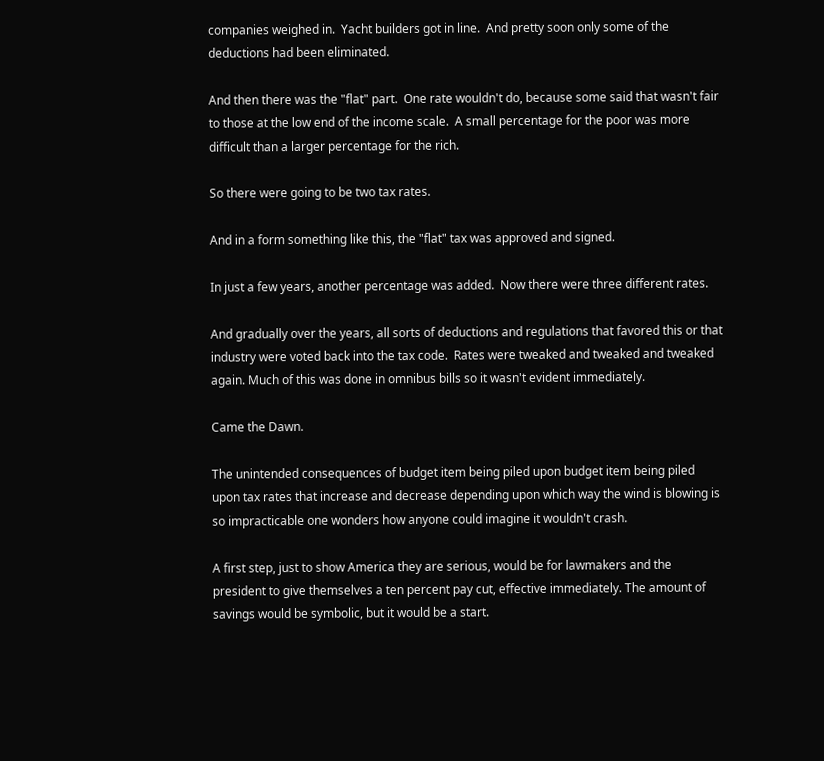companies weighed in.  Yacht builders got in line.  And pretty soon only some of the deductions had been eliminated.

And then there was the "flat" part.  One rate wouldn't do, because some said that wasn't fair to those at the low end of the income scale.  A small percentage for the poor was more difficult than a larger percentage for the rich.

So there were going to be two tax rates.

And in a form something like this, the "flat" tax was approved and signed.

In just a few years, another percentage was added.  Now there were three different rates.

And gradually over the years, all sorts of deductions and regulations that favored this or that industry were voted back into the tax code.  Rates were tweaked and tweaked and tweaked again. Much of this was done in omnibus bills so it wasn't evident immediately.

Came the Dawn.

The unintended consequences of budget item being piled upon budget item being piled upon tax rates that increase and decrease depending upon which way the wind is blowing is so impracticable one wonders how anyone could imagine it wouldn't crash.

A first step, just to show America they are serious, would be for lawmakers and the president to give themselves a ten percent pay cut, effective immediately. The amount of savings would be symbolic, but it would be a start.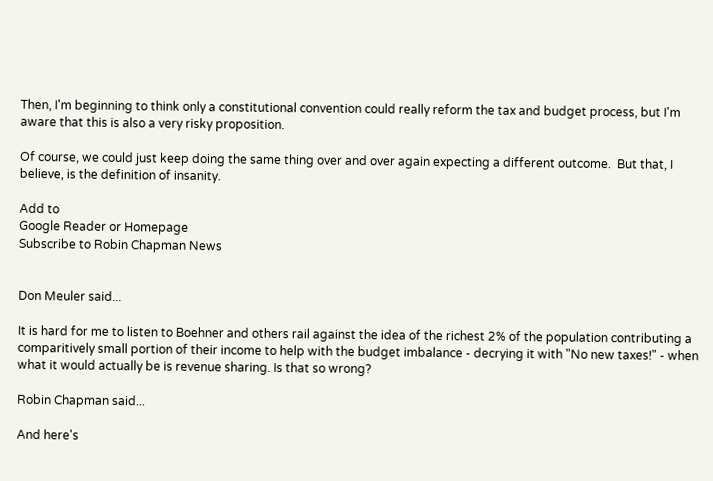Then, I'm beginning to think only a constitutional convention could really reform the tax and budget process, but I'm aware that this is also a very risky proposition.

Of course, we could just keep doing the same thing over and over again expecting a different outcome.  But that, I believe, is the definition of insanity.

Add to
Google Reader or Homepage
Subscribe to Robin Chapman News


Don Meuler said...

It is hard for me to listen to Boehner and others rail against the idea of the richest 2% of the population contributing a comparitively small portion of their income to help with the budget imbalance - decrying it with "No new taxes!" - when what it would actually be is revenue sharing. Is that so wrong?

Robin Chapman said...

And here's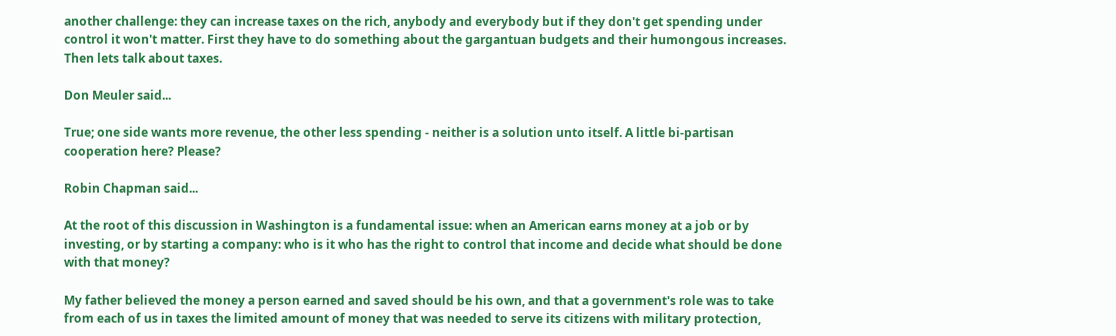another challenge: they can increase taxes on the rich, anybody and everybody but if they don't get spending under control it won't matter. First they have to do something about the gargantuan budgets and their humongous increases. Then lets talk about taxes.

Don Meuler said...

True; one side wants more revenue, the other less spending - neither is a solution unto itself. A little bi-partisan cooperation here? Please?

Robin Chapman said...

At the root of this discussion in Washington is a fundamental issue: when an American earns money at a job or by investing, or by starting a company: who is it who has the right to control that income and decide what should be done with that money?

My father believed the money a person earned and saved should be his own, and that a government's role was to take from each of us in taxes the limited amount of money that was needed to serve its citizens with military protection,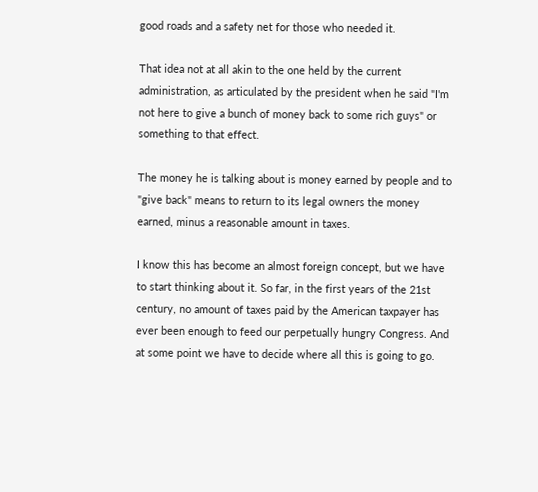good roads and a safety net for those who needed it.

That idea not at all akin to the one held by the current administration, as articulated by the president when he said "I'm not here to give a bunch of money back to some rich guys" or something to that effect.

The money he is talking about is money earned by people and to "give back" means to return to its legal owners the money earned, minus a reasonable amount in taxes.

I know this has become an almost foreign concept, but we have to start thinking about it. So far, in the first years of the 21st century, no amount of taxes paid by the American taxpayer has ever been enough to feed our perpetually hungry Congress. And at some point we have to decide where all this is going to go.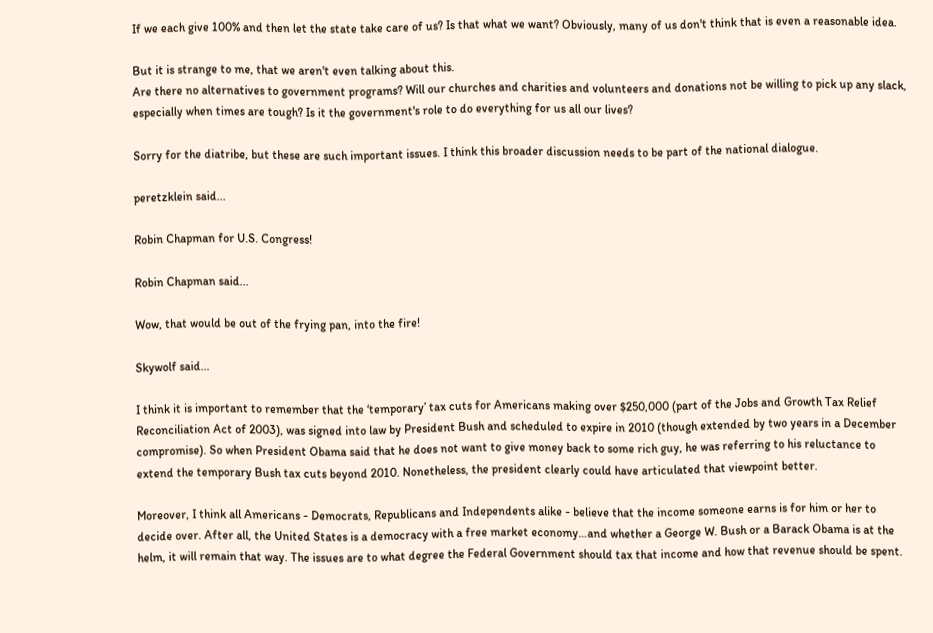If we each give 100% and then let the state take care of us? Is that what we want? Obviously, many of us don't think that is even a reasonable idea.

But it is strange to me, that we aren't even talking about this.
Are there no alternatives to government programs? Will our churches and charities and volunteers and donations not be willing to pick up any slack, especially when times are tough? Is it the government's role to do everything for us all our lives?

Sorry for the diatribe, but these are such important issues. I think this broader discussion needs to be part of the national dialogue.

peretzklein said...

Robin Chapman for U.S. Congress!

Robin Chapman said...

Wow, that would be out of the frying pan, into the fire!

Skywolf said...

I think it is important to remember that the ‘temporary’ tax cuts for Americans making over $250,000 (part of the Jobs and Growth Tax Relief Reconciliation Act of 2003), was signed into law by President Bush and scheduled to expire in 2010 (though extended by two years in a December compromise). So when President Obama said that he does not want to give money back to some rich guy, he was referring to his reluctance to extend the temporary Bush tax cuts beyond 2010. Nonetheless, the president clearly could have articulated that viewpoint better.

Moreover, I think all Americans - Democrats, Republicans and Independents alike - believe that the income someone earns is for him or her to decide over. After all, the United States is a democracy with a free market economy…and whether a George W. Bush or a Barack Obama is at the helm, it will remain that way. The issues are to what degree the Federal Government should tax that income and how that revenue should be spent.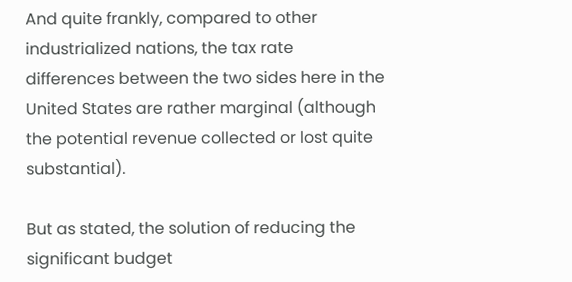And quite frankly, compared to other industrialized nations, the tax rate differences between the two sides here in the United States are rather marginal (although the potential revenue collected or lost quite substantial).

But as stated, the solution of reducing the significant budget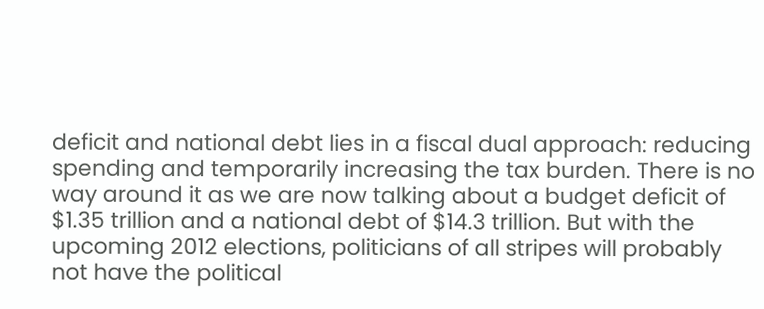deficit and national debt lies in a fiscal dual approach: reducing spending and temporarily increasing the tax burden. There is no way around it as we are now talking about a budget deficit of $1.35 trillion and a national debt of $14.3 trillion. But with the upcoming 2012 elections, politicians of all stripes will probably not have the political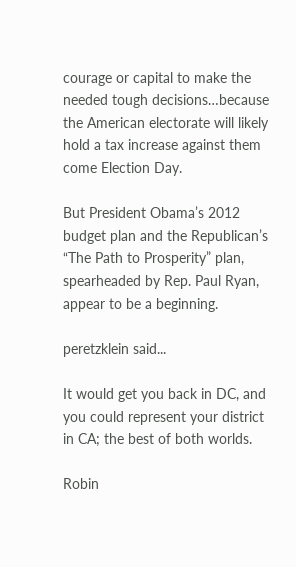courage or capital to make the needed tough decisions…because the American electorate will likely hold a tax increase against them come Election Day.

But President Obama’s 2012 budget plan and the Republican’s “The Path to Prosperity” plan, spearheaded by Rep. Paul Ryan, appear to be a beginning.

peretzklein said...

It would get you back in DC, and you could represent your district in CA; the best of both worlds.

Robin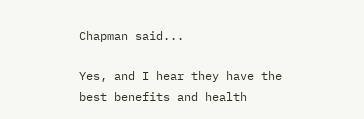Chapman said...

Yes, and I hear they have the best benefits and health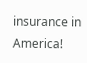insurance in America!